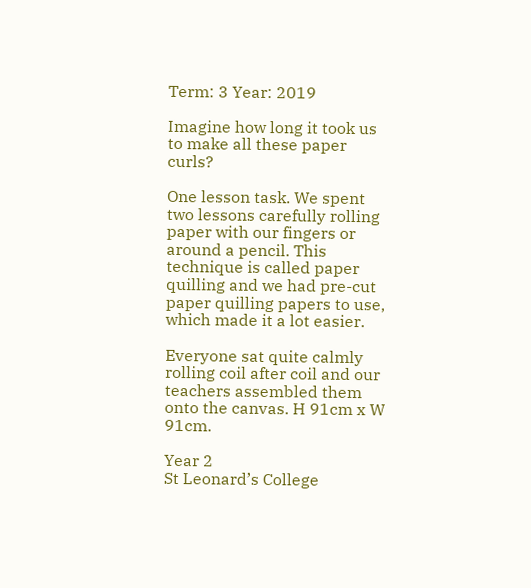Term: 3 Year: 2019

Imagine how long it took us to make all these paper curls?

One lesson task. We spent two lessons carefully rolling paper with our fingers or around a pencil. This technique is called paper quilling and we had pre-cut paper quilling papers to use, which made it a lot easier.

Everyone sat quite calmly rolling coil after coil and our teachers assembled them onto the canvas. H 91cm x W 91cm.

Year 2
St Leonard’s College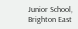Junior School, Brighton East